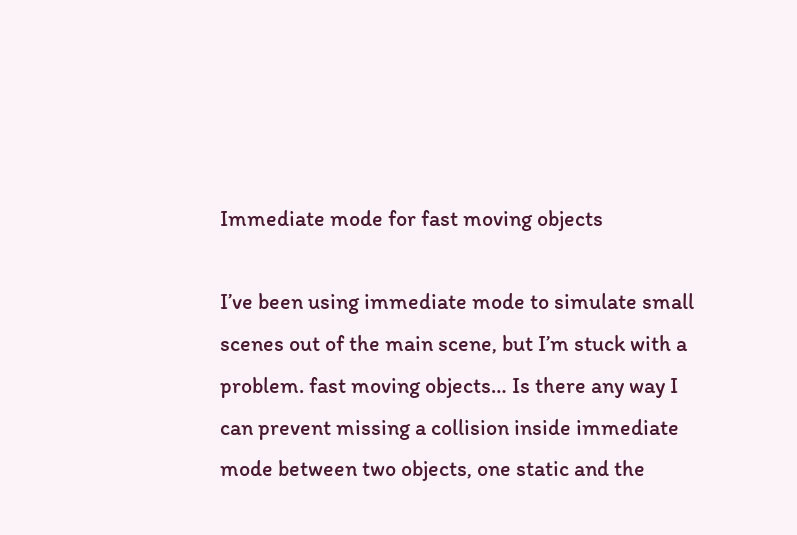Immediate mode for fast moving objects

I’ve been using immediate mode to simulate small scenes out of the main scene, but I’m stuck with a problem. fast moving objects… Is there any way I can prevent missing a collision inside immediate mode between two objects, one static and the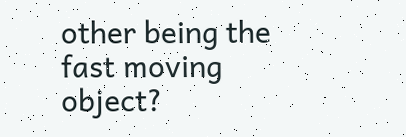other being the fast moving object?